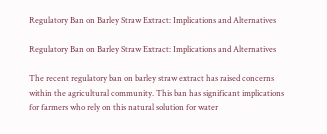Regulatory Ban on Barley Straw Extract: Implications and Alternatives

Regulatory Ban on Barley Straw Extract: Implications and Alternatives

The recent regulatory ban on barley straw extract has raised concerns within the agricultural community. This ban has significant implications for farmers who rely on this natural solution for water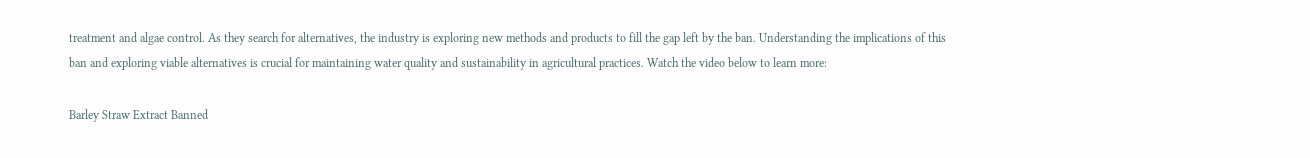treatment and algae control. As they search for alternatives, the industry is exploring new methods and products to fill the gap left by the ban. Understanding the implications of this ban and exploring viable alternatives is crucial for maintaining water quality and sustainability in agricultural practices. Watch the video below to learn more:

Barley Straw Extract Banned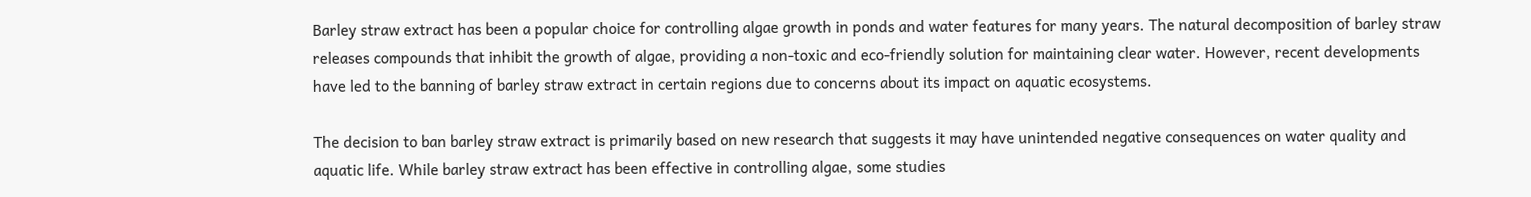Barley straw extract has been a popular choice for controlling algae growth in ponds and water features for many years. The natural decomposition of barley straw releases compounds that inhibit the growth of algae, providing a non-toxic and eco-friendly solution for maintaining clear water. However, recent developments have led to the banning of barley straw extract in certain regions due to concerns about its impact on aquatic ecosystems.

The decision to ban barley straw extract is primarily based on new research that suggests it may have unintended negative consequences on water quality and aquatic life. While barley straw extract has been effective in controlling algae, some studies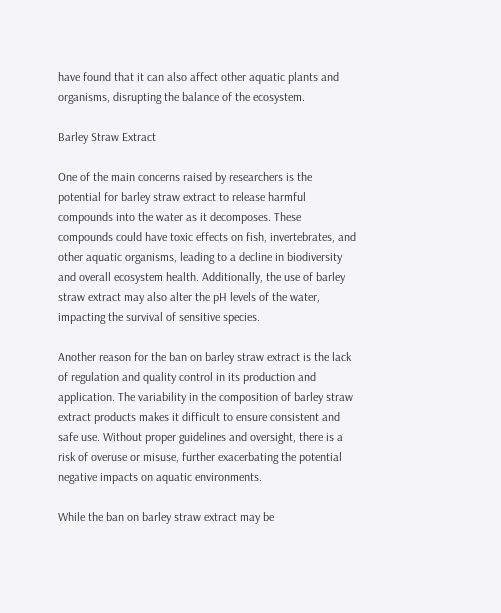have found that it can also affect other aquatic plants and organisms, disrupting the balance of the ecosystem.

Barley Straw Extract

One of the main concerns raised by researchers is the potential for barley straw extract to release harmful compounds into the water as it decomposes. These compounds could have toxic effects on fish, invertebrates, and other aquatic organisms, leading to a decline in biodiversity and overall ecosystem health. Additionally, the use of barley straw extract may also alter the pH levels of the water, impacting the survival of sensitive species.

Another reason for the ban on barley straw extract is the lack of regulation and quality control in its production and application. The variability in the composition of barley straw extract products makes it difficult to ensure consistent and safe use. Without proper guidelines and oversight, there is a risk of overuse or misuse, further exacerbating the potential negative impacts on aquatic environments.

While the ban on barley straw extract may be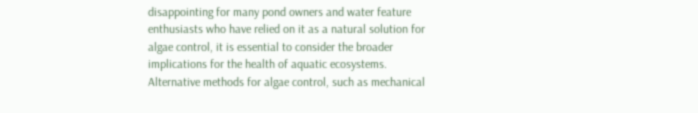disappointing for many pond owners and water feature enthusiasts who have relied on it as a natural solution for algae control, it is essential to consider the broader implications for the health of aquatic ecosystems. Alternative methods for algae control, such as mechanical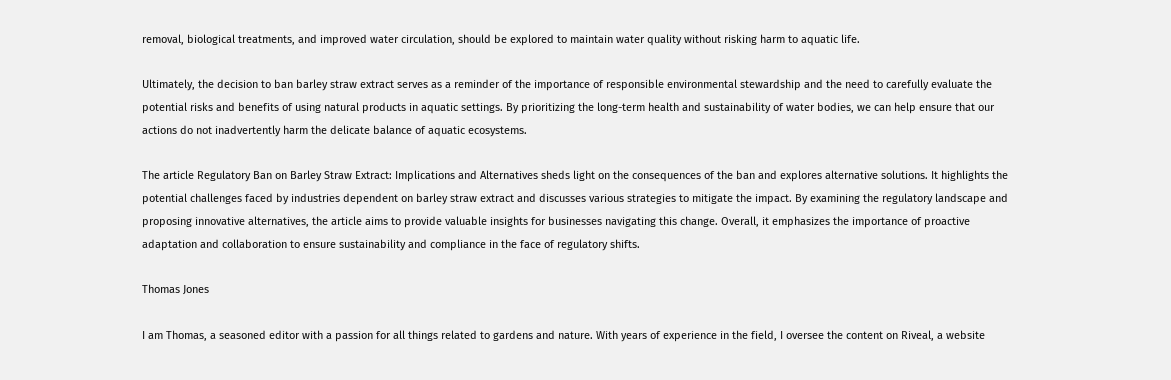removal, biological treatments, and improved water circulation, should be explored to maintain water quality without risking harm to aquatic life.

Ultimately, the decision to ban barley straw extract serves as a reminder of the importance of responsible environmental stewardship and the need to carefully evaluate the potential risks and benefits of using natural products in aquatic settings. By prioritizing the long-term health and sustainability of water bodies, we can help ensure that our actions do not inadvertently harm the delicate balance of aquatic ecosystems.

The article Regulatory Ban on Barley Straw Extract: Implications and Alternatives sheds light on the consequences of the ban and explores alternative solutions. It highlights the potential challenges faced by industries dependent on barley straw extract and discusses various strategies to mitigate the impact. By examining the regulatory landscape and proposing innovative alternatives, the article aims to provide valuable insights for businesses navigating this change. Overall, it emphasizes the importance of proactive adaptation and collaboration to ensure sustainability and compliance in the face of regulatory shifts.

Thomas Jones

I am Thomas, a seasoned editor with a passion for all things related to gardens and nature. With years of experience in the field, I oversee the content on Riveal, a website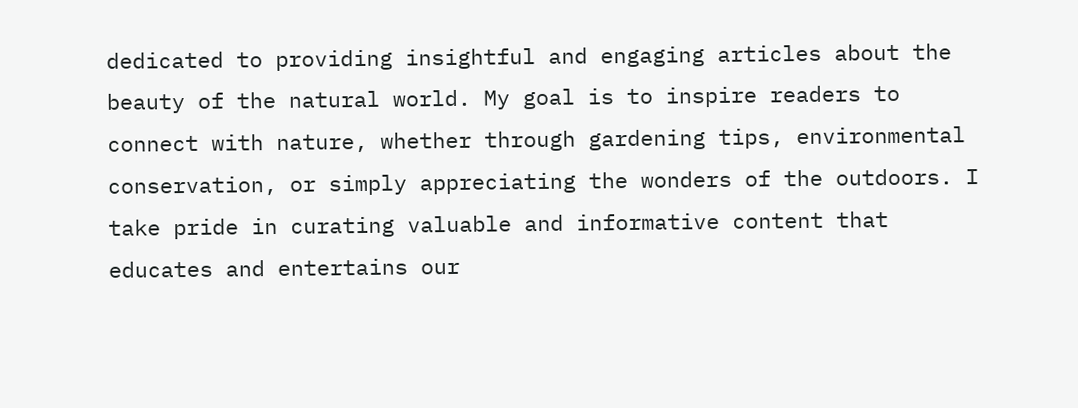dedicated to providing insightful and engaging articles about the beauty of the natural world. My goal is to inspire readers to connect with nature, whether through gardening tips, environmental conservation, or simply appreciating the wonders of the outdoors. I take pride in curating valuable and informative content that educates and entertains our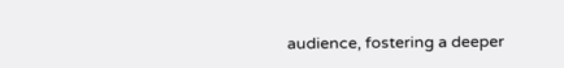audience, fostering a deeper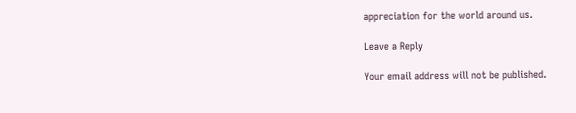appreciation for the world around us.

Leave a Reply

Your email address will not be published.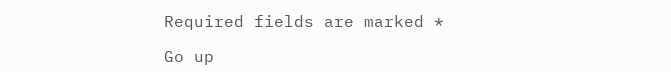Required fields are marked *

Go up